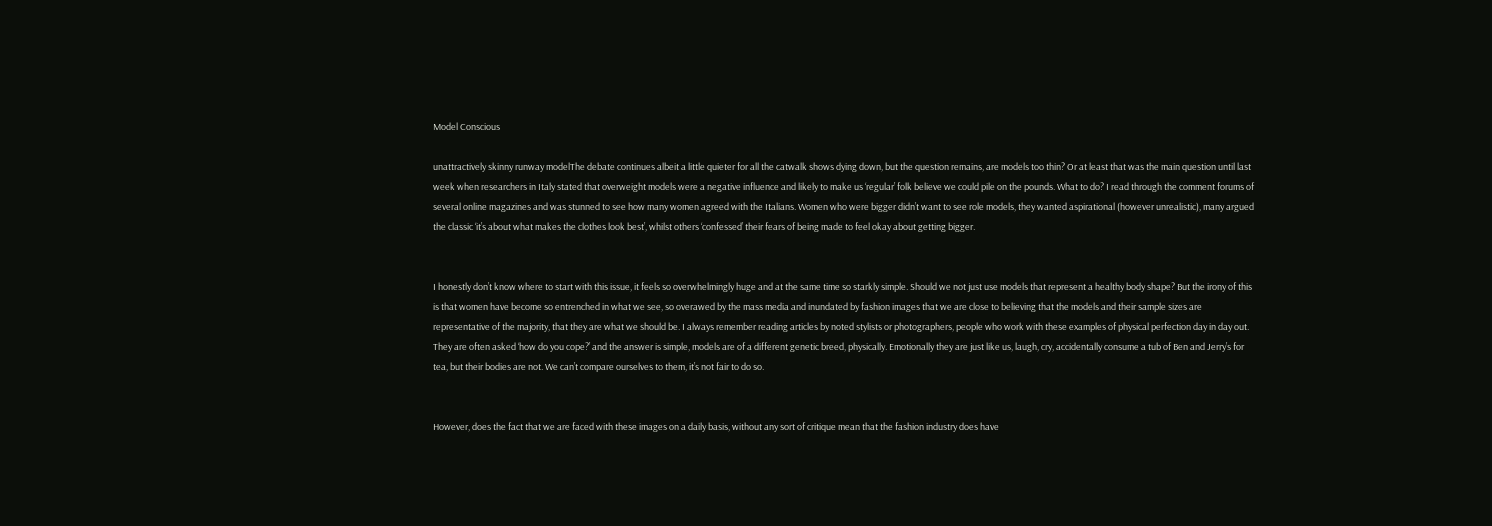Model Conscious

unattractively skinny runway modelThe debate continues albeit a little quieter for all the catwalk shows dying down, but the question remains, are models too thin? Or at least that was the main question until last week when researchers in Italy stated that overweight models were a negative influence and likely to make us ‘regular’ folk believe we could pile on the pounds. What to do? I read through the comment forums of several online magazines and was stunned to see how many women agreed with the Italians. Women who were bigger didn’t want to see role models, they wanted aspirational (however unrealistic), many argued the classic ‘it’s about what makes the clothes look best’, whilst others ‘confessed’ their fears of being made to feel okay about getting bigger.


I honestly don’t know where to start with this issue, it feels so overwhelmingly huge and at the same time so starkly simple. Should we not just use models that represent a healthy body shape? But the irony of this is that women have become so entrenched in what we see, so overawed by the mass media and inundated by fashion images that we are close to believing that the models and their sample sizes are representative of the majority, that they are what we should be. I always remember reading articles by noted stylists or photographers, people who work with these examples of physical perfection day in day out. They are often asked ‘how do you cope?’ and the answer is simple, models are of a different genetic breed, physically. Emotionally they are just like us, laugh, cry, accidentally consume a tub of Ben and Jerry’s for tea, but their bodies are not. We can’t compare ourselves to them, it’s not fair to do so.


However, does the fact that we are faced with these images on a daily basis, without any sort of critique mean that the fashion industry does have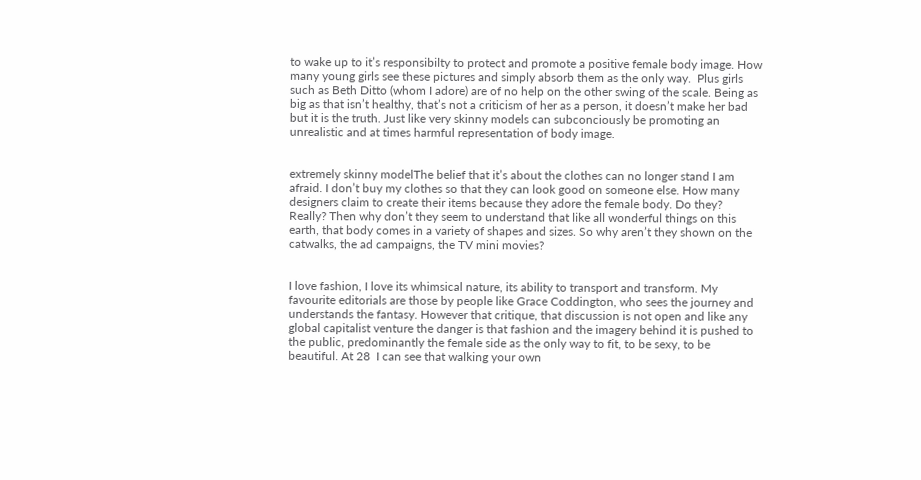to wake up to it’s responsibilty to protect and promote a positive female body image. How many young girls see these pictures and simply absorb them as the only way.  Plus girls such as Beth Ditto (whom I adore) are of no help on the other swing of the scale. Being as big as that isn’t healthy, that’s not a criticism of her as a person, it doesn’t make her bad but it is the truth. Just like very skinny models can subconciously be promoting an unrealistic and at times harmful representation of body image.


extremely skinny modelThe belief that it’s about the clothes can no longer stand I am afraid. I don’t buy my clothes so that they can look good on someone else. How many designers claim to create their items because they adore the female body. Do they? Really? Then why don’t they seem to understand that like all wonderful things on this earth, that body comes in a variety of shapes and sizes. So why aren’t they shown on the catwalks, the ad campaigns, the TV mini movies?


I love fashion, I love its whimsical nature, its ability to transport and transform. My favourite editorials are those by people like Grace Coddington, who sees the journey and understands the fantasy. However that critique, that discussion is not open and like any global capitalist venture the danger is that fashion and the imagery behind it is pushed to the public, predominantly the female side as the only way to fit, to be sexy, to be beautiful. At 28  I can see that walking your own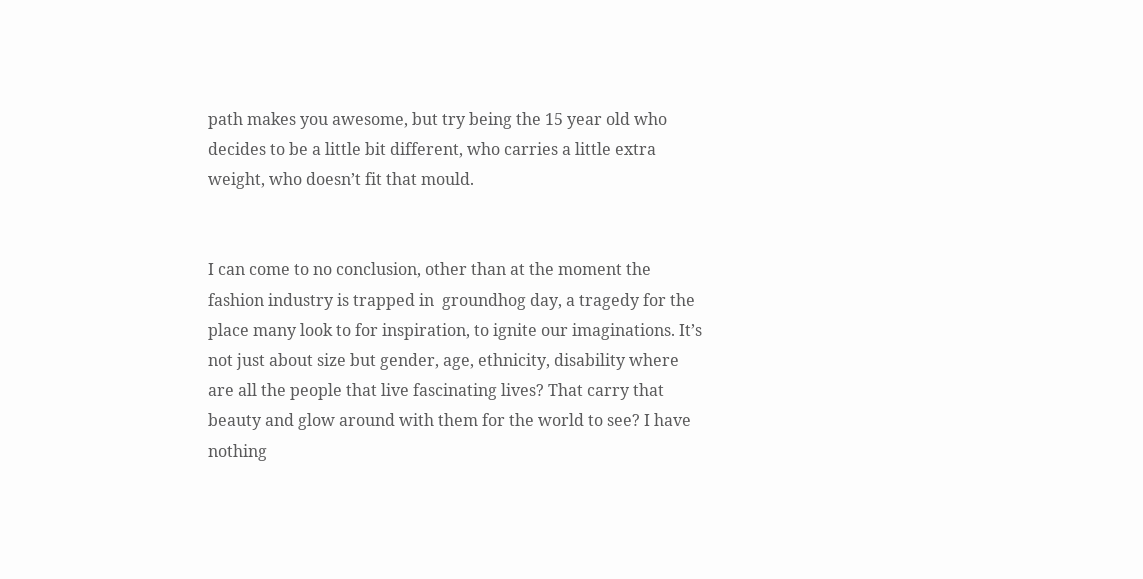path makes you awesome, but try being the 15 year old who decides to be a little bit different, who carries a little extra weight, who doesn’t fit that mould.


I can come to no conclusion, other than at the moment the fashion industry is trapped in  groundhog day, a tragedy for the place many look to for inspiration, to ignite our imaginations. It’s not just about size but gender, age, ethnicity, disability where are all the people that live fascinating lives? That carry that beauty and glow around with them for the world to see? I have nothing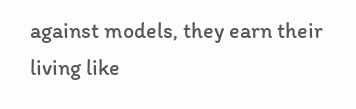against models, they earn their living like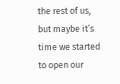the rest of us, but maybe it’s time we started to open our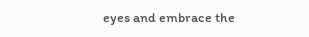eyes and embrace the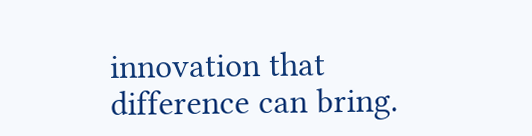innovation that difference can bring.